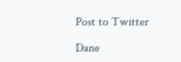Post to Twitter

Dane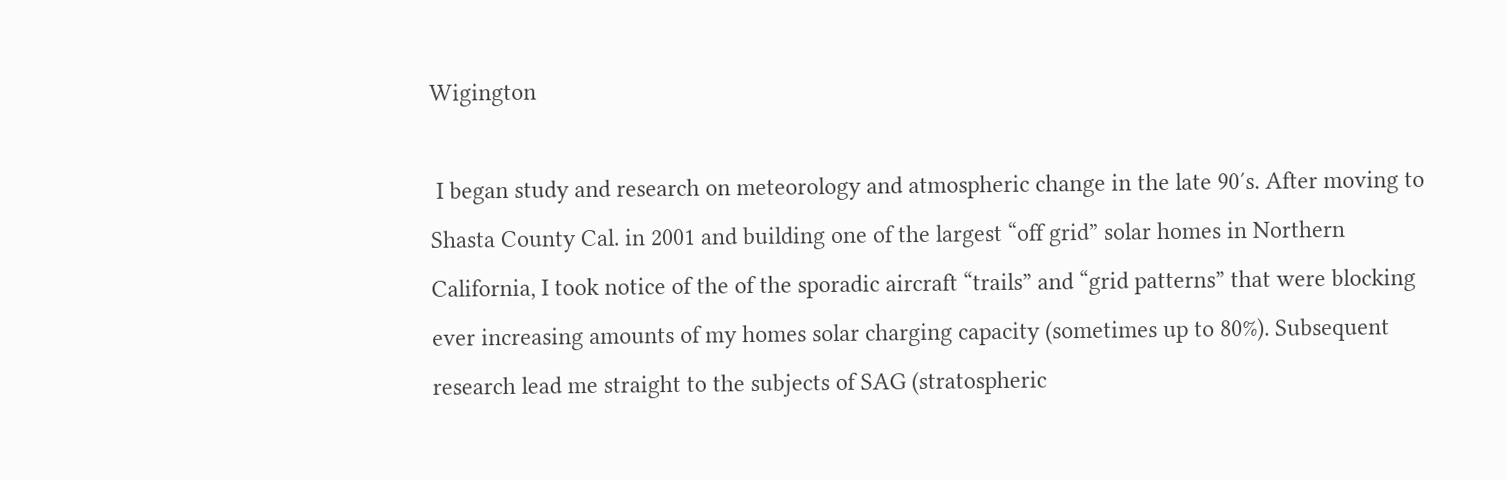Wigington

 I began study and research on meteorology and atmospheric change in the late 90′s. After moving to Shasta County Cal. in 2001 and building one of the largest “off grid” solar homes in Northern California, I took notice of the of the sporadic aircraft “trails” and “grid patterns” that were blocking ever increasing amounts of my homes solar charging capacity (sometimes up to 80%). Subsequent research lead me straight to the subjects of SAG (stratospheric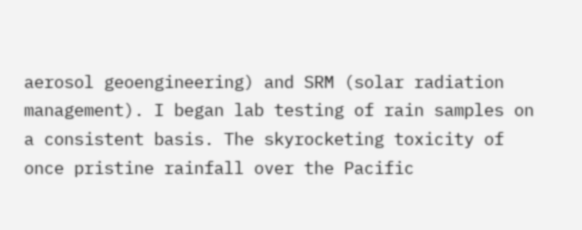aerosol geoengineering) and SRM (solar radiation management). I began lab testing of rain samples on a consistent basis. The skyrocketing toxicity of once pristine rainfall over the Pacific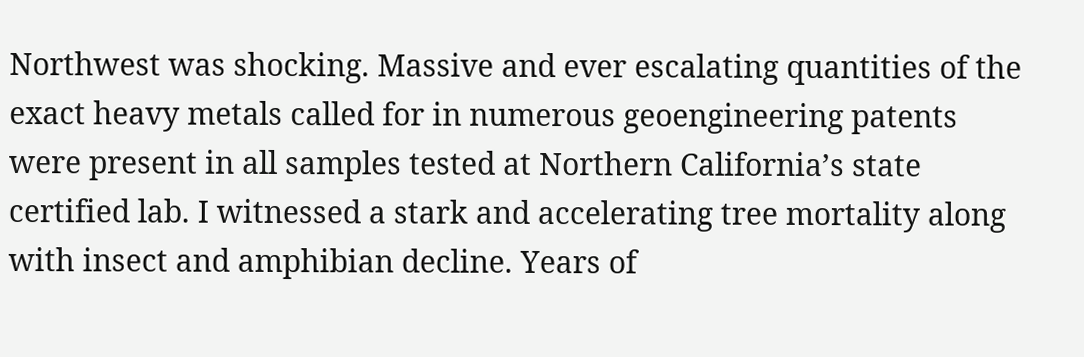Northwest was shocking. Massive and ever escalating quantities of the exact heavy metals called for in numerous geoengineering patents were present in all samples tested at Northern California’s state certified lab. I witnessed a stark and accelerating tree mortality along with insect and amphibian decline. Years of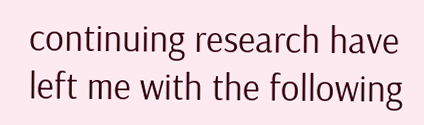continuing research have left me with the following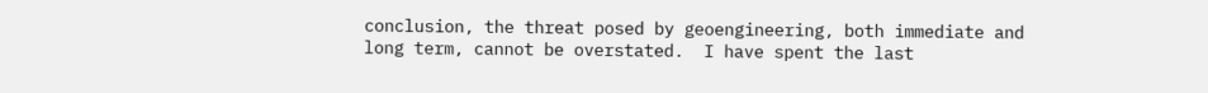conclusion, the threat posed by geoengineering, both immediate and long term, cannot be overstated.  I have spent the last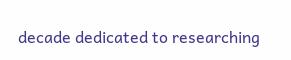decade dedicated to researching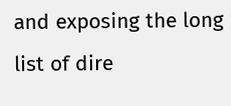and exposing the long list of dire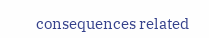consequences related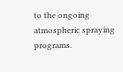to the ongoing atmospheric spraying programs.